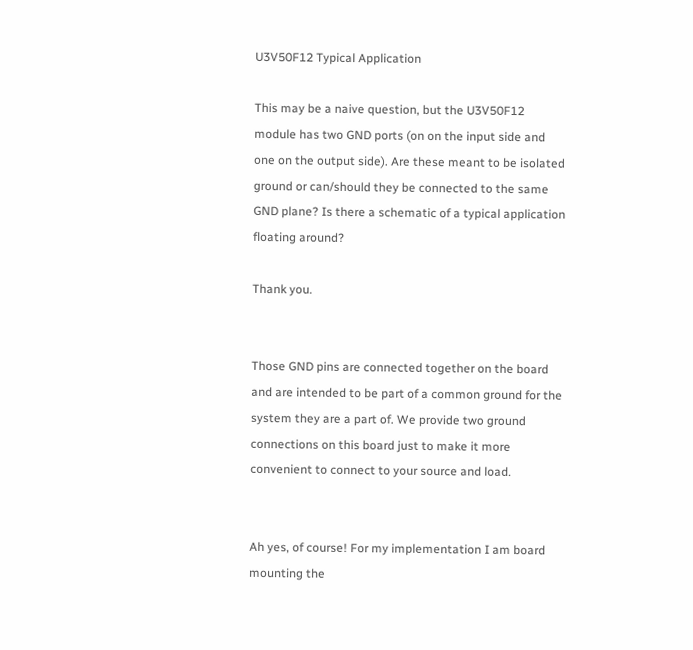U3V50F12 Typical Application

This may be a naive question, but the U3V50F12 module has two GND ports (on on the input side and one on the output side). Are these meant to be isolated ground or can/should they be connected to the same GND plane? Is there a schematic of a typical application floating around?

Thank you.


Those GND pins are connected together on the board and are intended to be part of a common ground for the system they are a part of. We provide two ground connections on this board just to make it more convenient to connect to your source and load.


Ah yes, of course! For my implementation I am board mounting the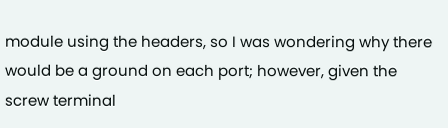module using the headers, so I was wondering why there would be a ground on each port; however, given the screw terminal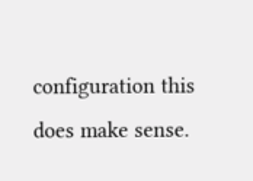configuration this does make sense.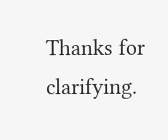Thanks for clarifying.